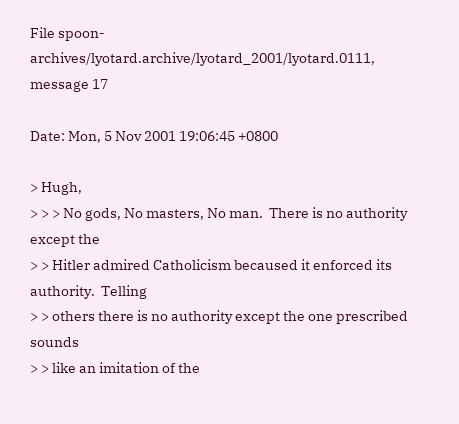File spoon-archives/lyotard.archive/lyotard_2001/lyotard.0111, message 17

Date: Mon, 5 Nov 2001 19:06:45 +0800

> Hugh,
> > > No gods, No masters, No man.  There is no authority except the
> > Hitler admired Catholicism becaused it enforced its authority.  Telling
> > others there is no authority except the one prescribed sounds
> > like an imitation of the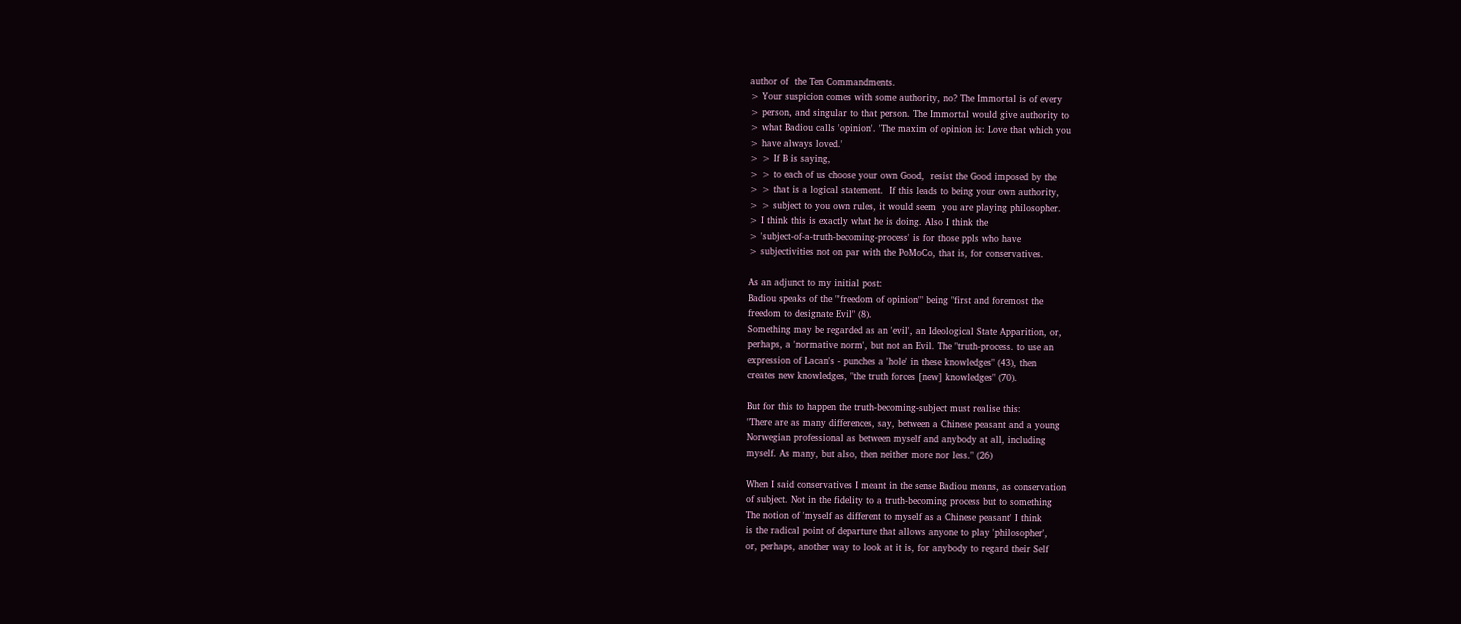author of  the Ten Commandments.
> Your suspicion comes with some authority, no? The Immortal is of every
> person, and singular to that person. The Immortal would give authority to
> what Badiou calls 'opinion'. 'The maxim of opinion is: Love that which you
> have always loved.'
> > If B is saying,
> > to each of us choose your own Good,  resist the Good imposed by the
> > that is a logical statement.  If this leads to being your own authority,
> > subject to you own rules, it would seem  you are playing philosopher.
> I think this is exactly what he is doing. Also I think the
> 'subject-of-a-truth-becoming-process' is for those ppls who have
> subjectivities not on par with the PoMoCo, that is, for conservatives.

As an adjunct to my initial post:
Badiou speaks of the "'freedom of opinion'" being "first and foremost the
freedom to designate Evil" (8).
Something may be regarded as an 'evil', an Ideological State Apparition, or,
perhaps, a 'normative norm', but not an Evil. The "truth-process. to use an
expression of Lacan's - punches a 'hole' in these knowledges" (43), then
creates new knowledges, "the truth forces [new] knowledges" (70).

But for this to happen the truth-becoming-subject must realise this:
"There are as many differences, say, between a Chinese peasant and a young
Norwegian professional as between myself and anybody at all, including
myself. As many, but also, then neither more nor less." (26)

When I said conservatives I meant in the sense Badiou means, as conservation
of subject. Not in the fidelity to a truth-becoming process but to something
The notion of 'myself as different to myself as a Chinese peasant' I think
is the radical point of departure that allows anyone to play 'philosopher',
or, perhaps, another way to look at it is, for anybody to regard their Self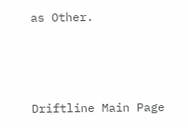as Other.



Driftline Main Page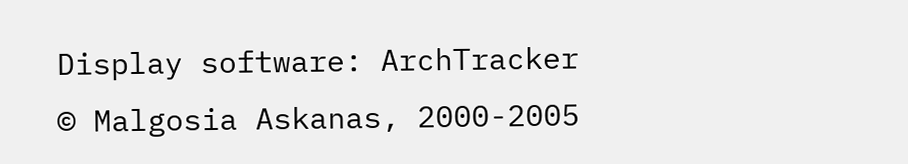Display software: ArchTracker © Malgosia Askanas, 2000-2005